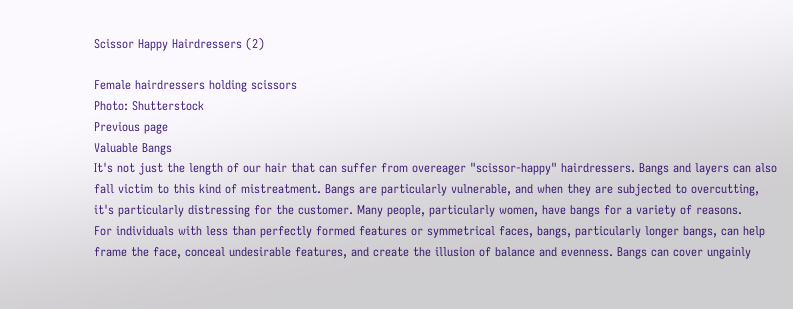Scissor Happy Hairdressers (2)

Female hairdressers holding scissors
Photo: Shutterstock
Previous page
Valuable Bangs
It's not just the length of our hair that can suffer from overeager "scissor-happy" hairdressers. Bangs and layers can also fall victim to this kind of mistreatment. Bangs are particularly vulnerable, and when they are subjected to overcutting, it's particularly distressing for the customer. Many people, particularly women, have bangs for a variety of reasons.
For individuals with less than perfectly formed features or symmetrical faces, bangs, particularly longer bangs, can help frame the face, conceal undesirable features, and create the illusion of balance and evenness. Bangs can cover ungainly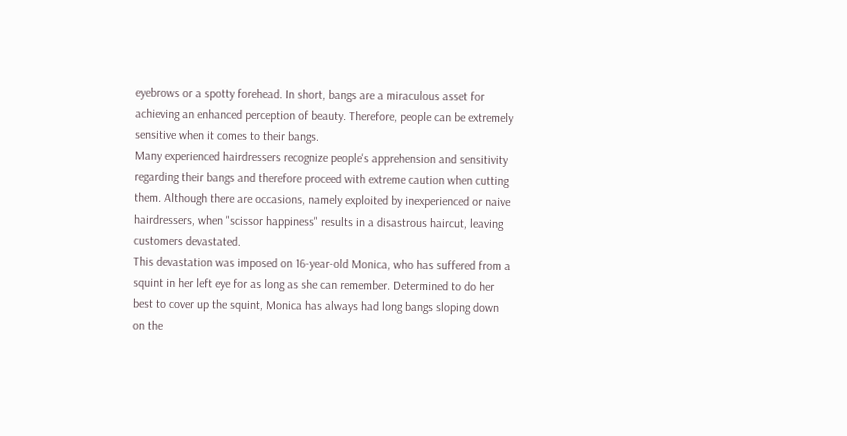eyebrows or a spotty forehead. In short, bangs are a miraculous asset for achieving an enhanced perception of beauty. Therefore, people can be extremely sensitive when it comes to their bangs.
Many experienced hairdressers recognize people's apprehension and sensitivity regarding their bangs and therefore proceed with extreme caution when cutting them. Although there are occasions, namely exploited by inexperienced or naive hairdressers, when "scissor happiness" results in a disastrous haircut, leaving customers devastated.
This devastation was imposed on 16-year-old Monica, who has suffered from a squint in her left eye for as long as she can remember. Determined to do her best to cover up the squint, Monica has always had long bangs sloping down on the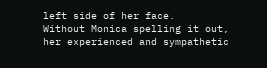left side of her face.
Without Monica spelling it out, her experienced and sympathetic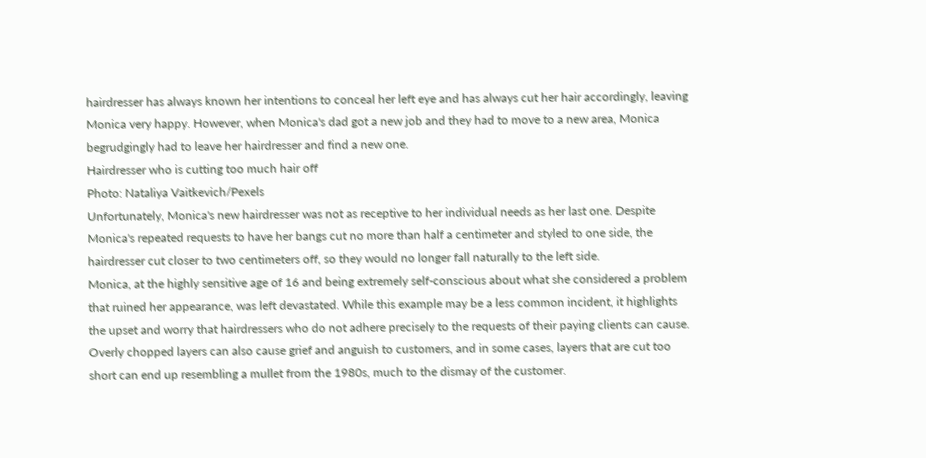hairdresser has always known her intentions to conceal her left eye and has always cut her hair accordingly, leaving Monica very happy. However, when Monica's dad got a new job and they had to move to a new area, Monica begrudgingly had to leave her hairdresser and find a new one.
Hairdresser who is cutting too much hair off
Photo: Nataliya Vaitkevich/Pexels
Unfortunately, Monica's new hairdresser was not as receptive to her individual needs as her last one. Despite Monica's repeated requests to have her bangs cut no more than half a centimeter and styled to one side, the hairdresser cut closer to two centimeters off, so they would no longer fall naturally to the left side.
Monica, at the highly sensitive age of 16 and being extremely self-conscious about what she considered a problem that ruined her appearance, was left devastated. While this example may be a less common incident, it highlights the upset and worry that hairdressers who do not adhere precisely to the requests of their paying clients can cause.
Overly chopped layers can also cause grief and anguish to customers, and in some cases, layers that are cut too short can end up resembling a mullet from the 1980s, much to the dismay of the customer.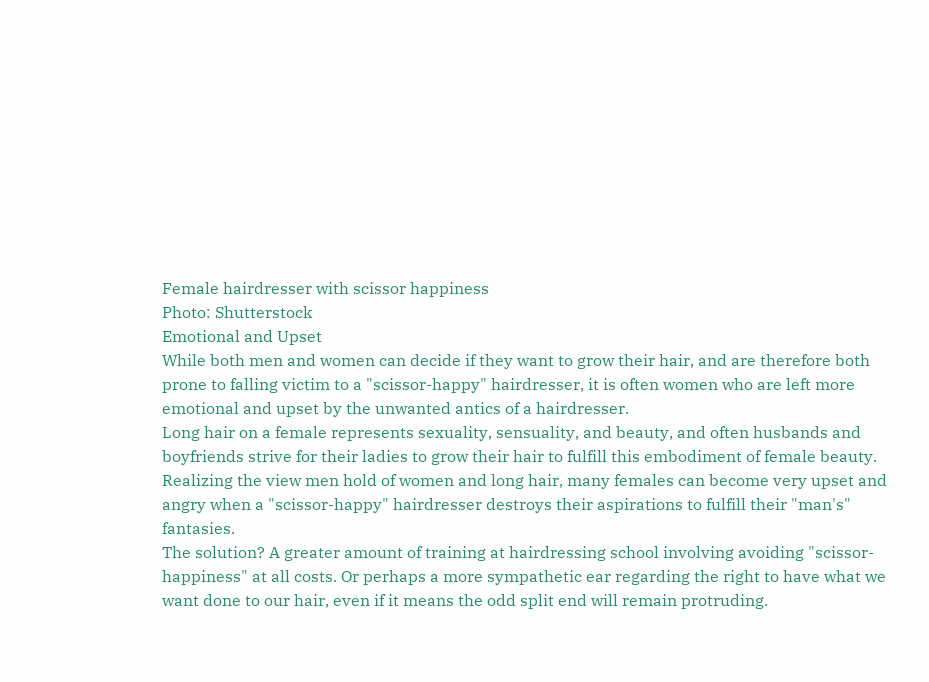Female hairdresser with scissor happiness
Photo: Shutterstock
Emotional and Upset
While both men and women can decide if they want to grow their hair, and are therefore both prone to falling victim to a "scissor-happy" hairdresser, it is often women who are left more emotional and upset by the unwanted antics of a hairdresser.
Long hair on a female represents sexuality, sensuality, and beauty, and often husbands and boyfriends strive for their ladies to grow their hair to fulfill this embodiment of female beauty. Realizing the view men hold of women and long hair, many females can become very upset and angry when a "scissor-happy" hairdresser destroys their aspirations to fulfill their "man's" fantasies.
The solution? A greater amount of training at hairdressing school involving avoiding "scissor-happiness" at all costs. Or perhaps a more sympathetic ear regarding the right to have what we want done to our hair, even if it means the odd split end will remain protruding.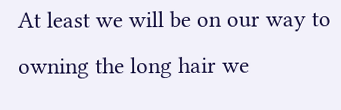At least we will be on our way to owning the long hair we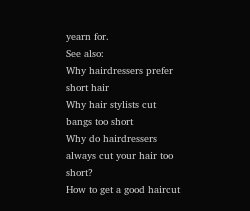yearn for.
See also:
Why hairdressers prefer short hair
Why hair stylists cut bangs too short
Why do hairdressers always cut your hair too short?
How to get a good haircut